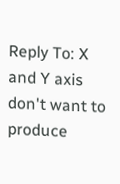Reply To: X and Y axis don't want to produce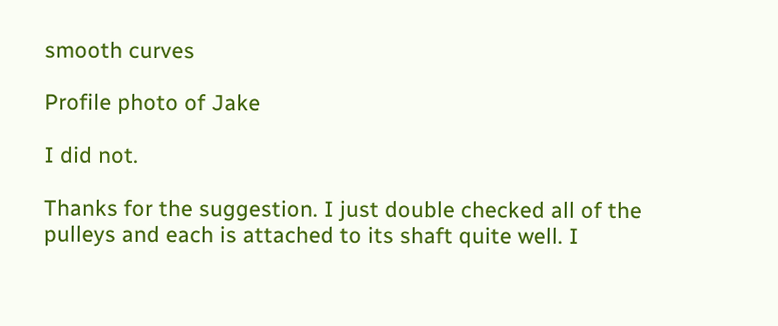smooth curves

Profile photo of Jake

I did not.

Thanks for the suggestion. I just double checked all of the pulleys and each is attached to its shaft quite well. I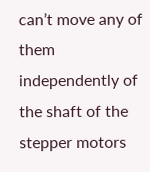can’t move any of them independently of the shaft of the stepper motors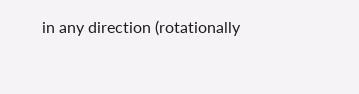in any direction (rotationally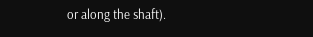or along the shaft).